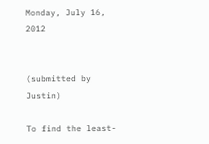Monday, July 16, 2012


(submitted by Justin)

To find the least-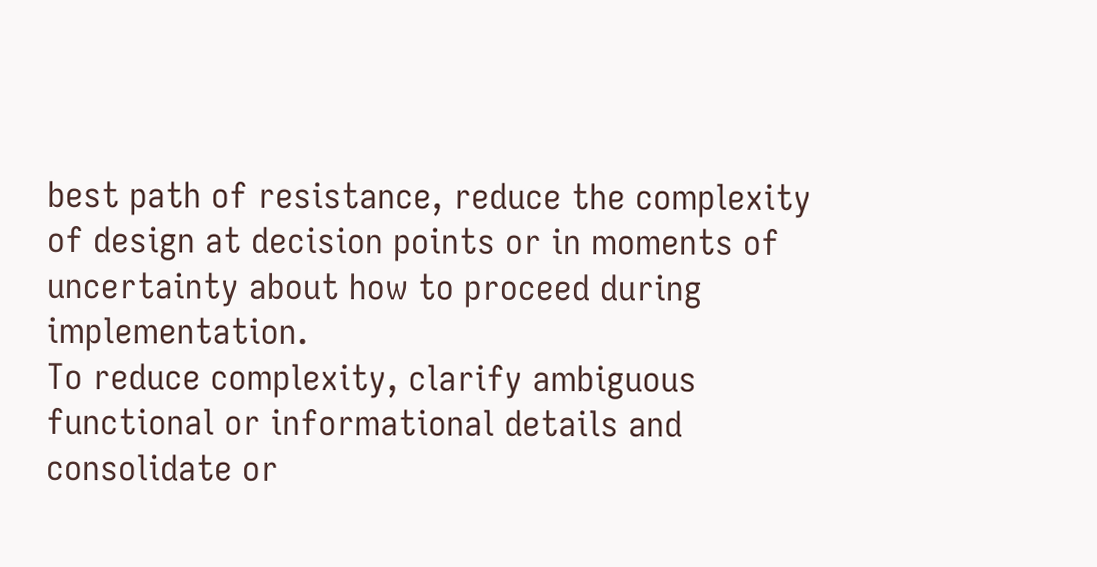best path of resistance, reduce the complexity of design at decision points or in moments of uncertainty about how to proceed during implementation.
To reduce complexity, clarify ambiguous functional or informational details and consolidate or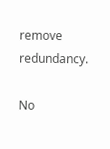remove redundancy.

No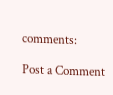comments:

Post a Comment